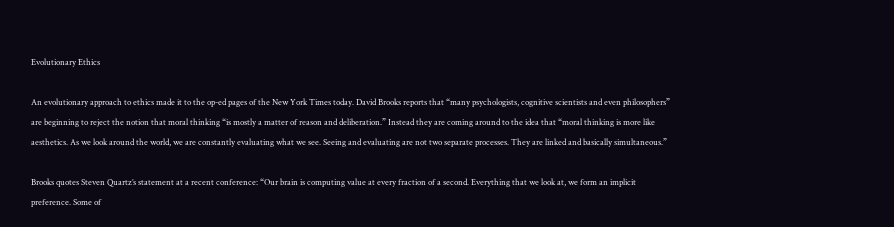Evolutionary Ethics

An evolutionary approach to ethics made it to the op-ed pages of the New York Times today. David Brooks reports that “many psychologists, cognitive scientists and even philosophers” are beginning to reject the notion that moral thinking “is mostly a matter of reason and deliberation.” Instead they are coming around to the idea that “moral thinking is more like aesthetics. As we look around the world, we are constantly evaluating what we see. Seeing and evaluating are not two separate processes. They are linked and basically simultaneous.”

Brooks quotes Steven Quartz’s statement at a recent conference: “Our brain is computing value at every fraction of a second. Everything that we look at, we form an implicit preference. Some of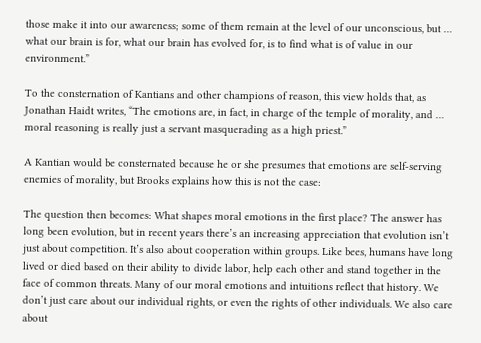those make it into our awareness; some of them remain at the level of our unconscious, but … what our brain is for, what our brain has evolved for, is to find what is of value in our environment.”

To the consternation of Kantians and other champions of reason, this view holds that, as Jonathan Haidt writes, “The emotions are, in fact, in charge of the temple of morality, and … moral reasoning is really just a servant masquerading as a high priest.”

A Kantian would be consternated because he or she presumes that emotions are self-serving enemies of morality, but Brooks explains how this is not the case:

The question then becomes: What shapes moral emotions in the first place? The answer has long been evolution, but in recent years there’s an increasing appreciation that evolution isn’t just about competition. It’s also about cooperation within groups. Like bees, humans have long lived or died based on their ability to divide labor, help each other and stand together in the face of common threats. Many of our moral emotions and intuitions reflect that history. We don’t just care about our individual rights, or even the rights of other individuals. We also care about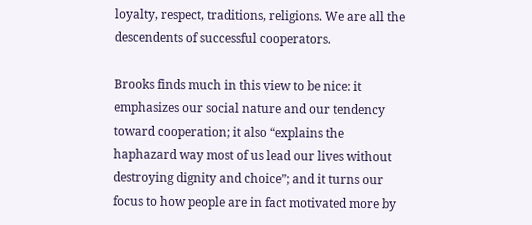loyalty, respect, traditions, religions. We are all the descendents of successful cooperators.

Brooks finds much in this view to be nice: it emphasizes our social nature and our tendency toward cooperation; it also “explains the haphazard way most of us lead our lives without destroying dignity and choice”; and it turns our focus to how people are in fact motivated more by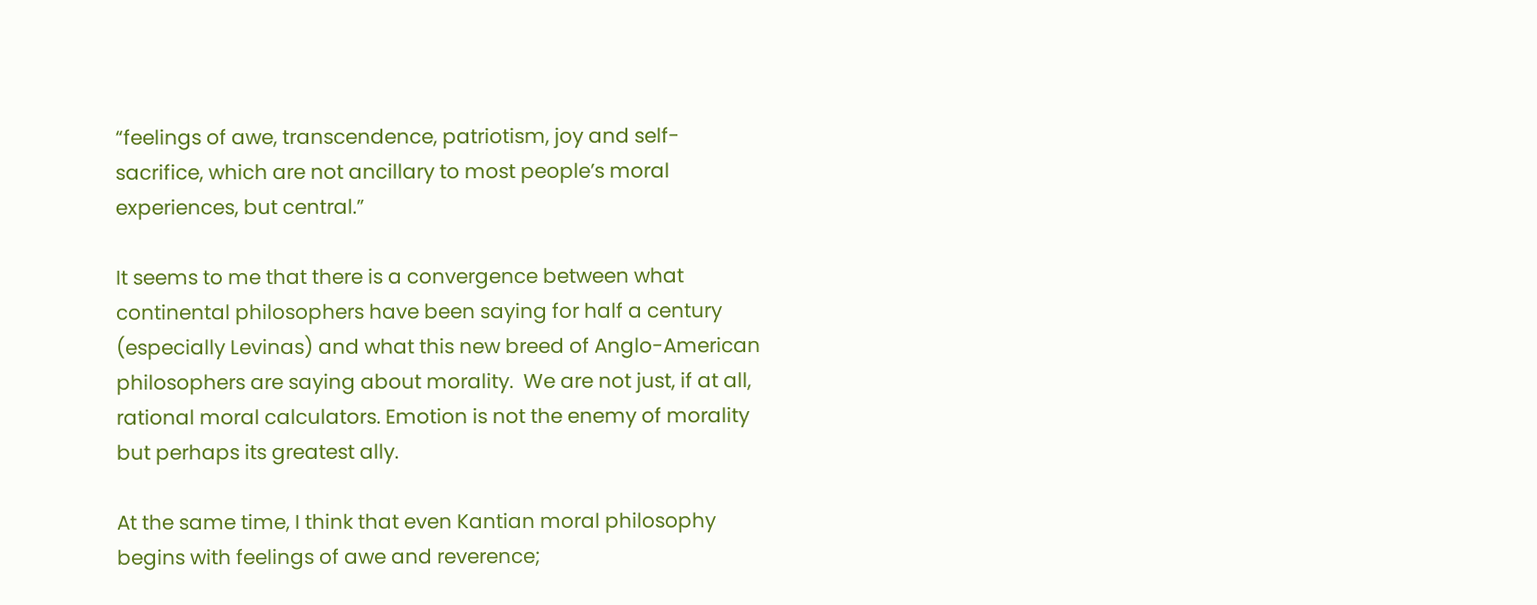“feelings of awe, transcendence, patriotism, joy and self-sacrifice, which are not ancillary to most people’s moral experiences, but central.”

It seems to me that there is a convergence between what continental philosophers have been saying for half a century (especially Levinas) and what this new breed of Anglo-American philosophers are saying about morality.  We are not just, if at all, rational moral calculators. Emotion is not the enemy of morality but perhaps its greatest ally.

At the same time, I think that even Kantian moral philosophy begins with feelings of awe and reverence;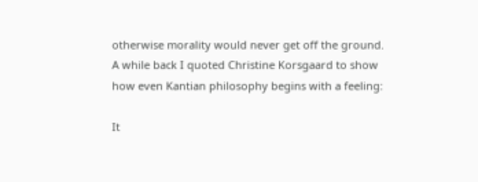otherwise morality would never get off the ground.  A while back I quoted Christine Korsgaard to show how even Kantian philosophy begins with a feeling:

It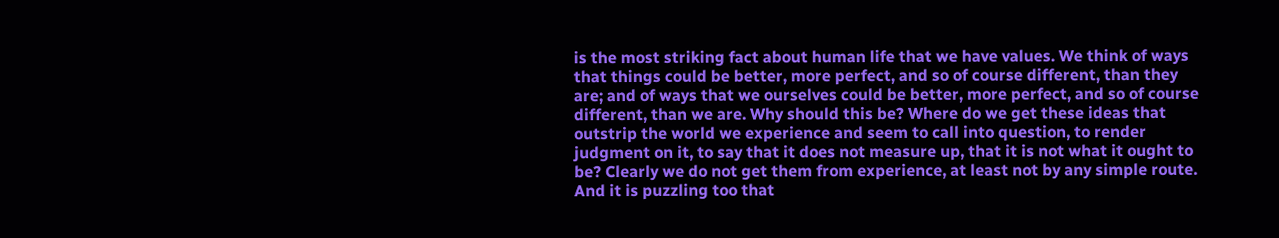is the most striking fact about human life that we have values. We think of ways that things could be better, more perfect, and so of course different, than they are; and of ways that we ourselves could be better, more perfect, and so of course different, than we are. Why should this be? Where do we get these ideas that outstrip the world we experience and seem to call into question, to render judgment on it, to say that it does not measure up, that it is not what it ought to be? Clearly we do not get them from experience, at least not by any simple route. And it is puzzling too that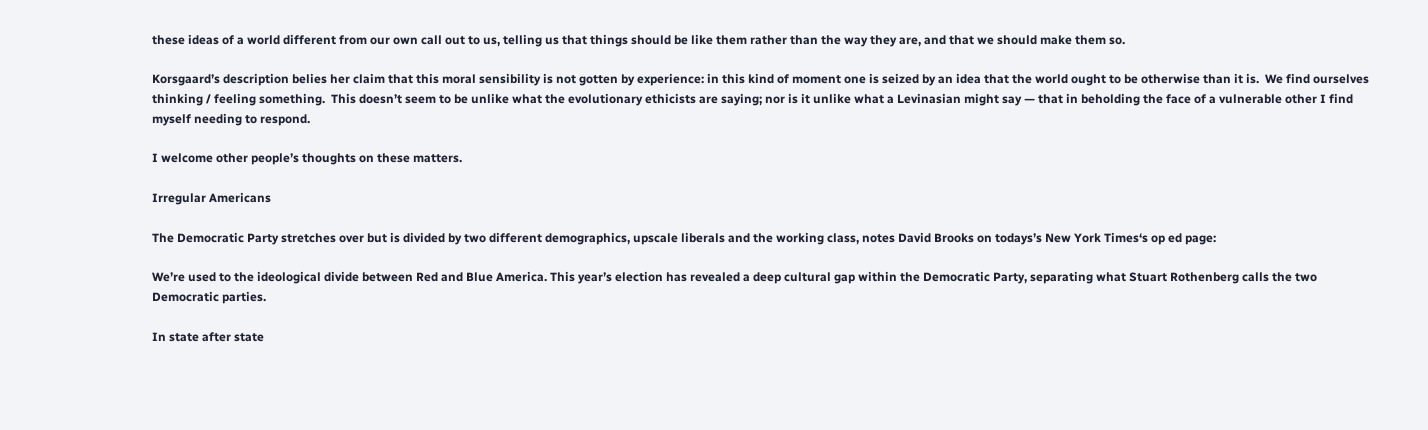these ideas of a world different from our own call out to us, telling us that things should be like them rather than the way they are, and that we should make them so.

Korsgaard’s description belies her claim that this moral sensibility is not gotten by experience: in this kind of moment one is seized by an idea that the world ought to be otherwise than it is.  We find ourselves thinking / feeling something.  This doesn’t seem to be unlike what the evolutionary ethicists are saying; nor is it unlike what a Levinasian might say — that in beholding the face of a vulnerable other I find myself needing to respond.

I welcome other people’s thoughts on these matters.

Irregular Americans

The Democratic Party stretches over but is divided by two different demographics, upscale liberals and the working class, notes David Brooks on todays’s New York Times‘s op ed page:

We’re used to the ideological divide between Red and Blue America. This year’s election has revealed a deep cultural gap within the Democratic Party, separating what Stuart Rothenberg calls the two Democratic parties.

In state after state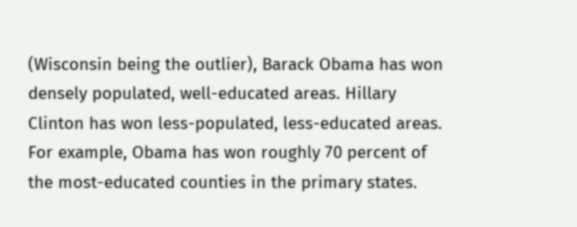(Wisconsin being the outlier), Barack Obama has won densely populated, well-educated areas. Hillary Clinton has won less-populated, less-educated areas. For example, Obama has won roughly 70 percent of the most-educated counties in the primary states.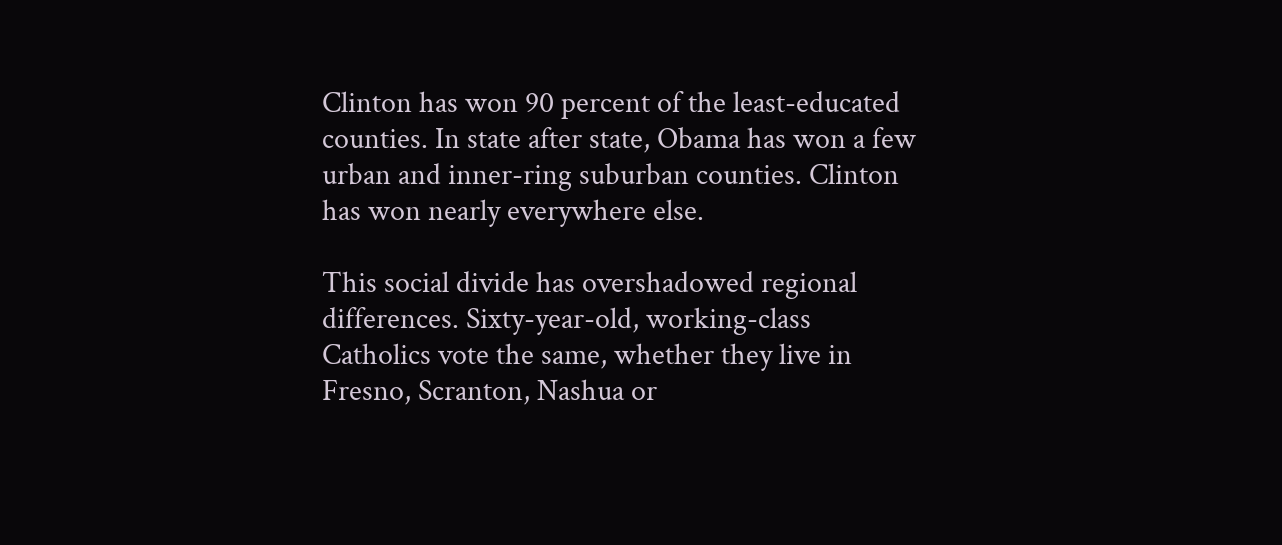Clinton has won 90 percent of the least-educated counties. In state after state, Obama has won a few urban and inner-ring suburban counties. Clinton has won nearly everywhere else.

This social divide has overshadowed regional differences. Sixty-year-old, working-class Catholics vote the same, whether they live in Fresno, Scranton, Nashua or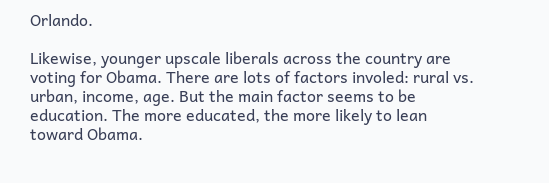Orlando.

Likewise, younger upscale liberals across the country are voting for Obama. There are lots of factors involed: rural vs. urban, income, age. But the main factor seems to be education. The more educated, the more likely to lean toward Obama.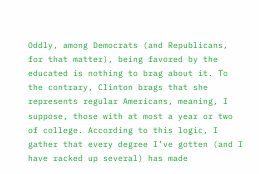Oddly, among Democrats (and Republicans, for that matter), being favored by the educated is nothing to brag about it. To the contrary, Clinton brags that she represents regular Americans, meaning, I suppose, those with at most a year or two of college. According to this logic, I gather that every degree I’ve gotten (and I have racked up several) has made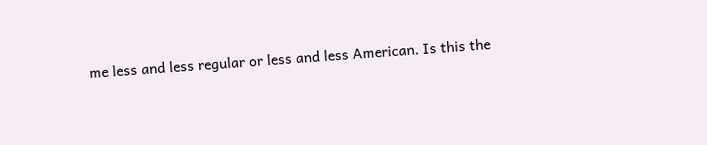me less and less regular or less and less American. Is this the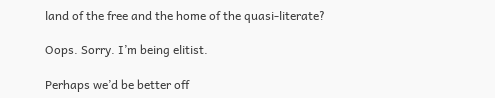land of the free and the home of the quasi-literate?

Oops. Sorry. I’m being elitist.

Perhaps we’d be better off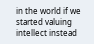in the world if we started valuing intellect instead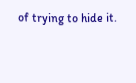of trying to hide it.